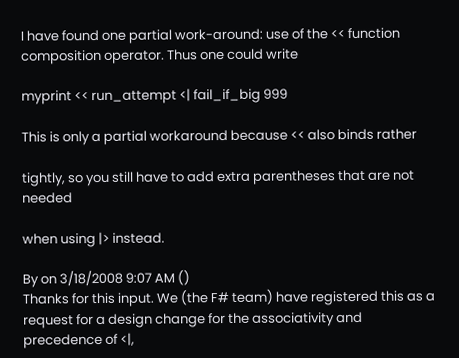I have found one partial work-around: use of the << function composition operator. Thus one could write

myprint << run_attempt <| fail_if_big 999

This is only a partial workaround because << also binds rather

tightly, so you still have to add extra parentheses that are not needed

when using |> instead.

By on 3/18/2008 9:07 AM ()
Thanks for this input. We (the F# team) have registered this as a request for a design change for the associativity and precedence of <|,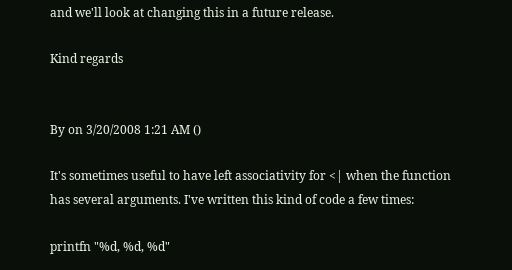and we'll look at changing this in a future release.

Kind regards


By on 3/20/2008 1:21 AM ()

It's sometimes useful to have left associativity for <| when the function has several arguments. I've written this kind of code a few times:

printfn "%d, %d, %d"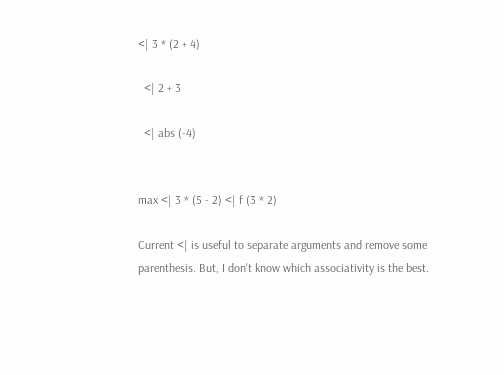<| 3 * (2 + 4)

  <| 2 + 3

  <| abs (-4)


max <| 3 * (5 - 2) <| f (3 * 2)

Current <| is useful to separate arguments and remove some parenthesis. But, I don't know which associativity is the best.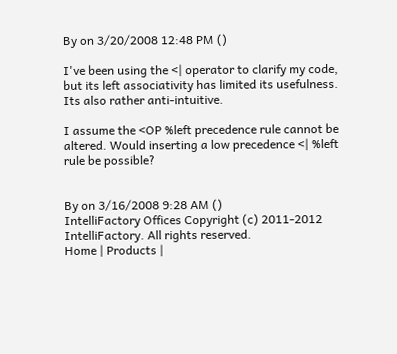By on 3/20/2008 12:48 PM ()

I've been using the <| operator to clarify my code, but its left associativity has limited its usefulness. Its also rather anti-intuitive.

I assume the <OP %left precedence rule cannot be altered. Would inserting a low precedence <| %left rule be possible?


By on 3/16/2008 9:28 AM ()
IntelliFactory Offices Copyright (c) 2011-2012 IntelliFactory. All rights reserved.
Home | Products |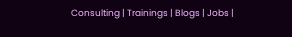Consulting | Trainings | Blogs | Jobs |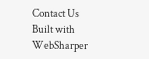Contact Us
Built with WebSharper